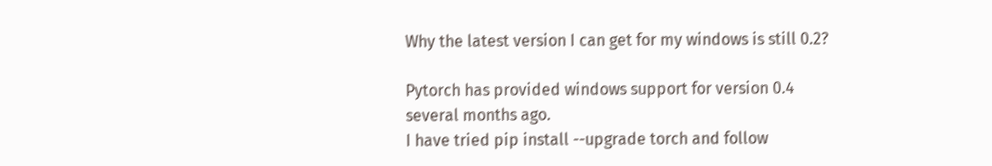Why the latest version I can get for my windows is still 0.2?

Pytorch has provided windows support for version 0.4 several months ago.
I have tried pip install --upgrade torch and follow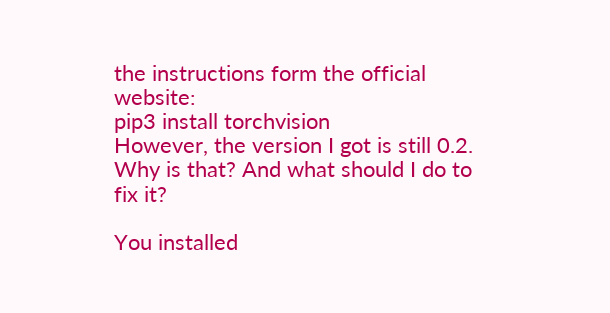the instructions form the official website:
pip3 install torchvision
However, the version I got is still 0.2.
Why is that? And what should I do to fix it?

You installed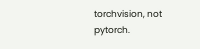torchvision, not pytorch.